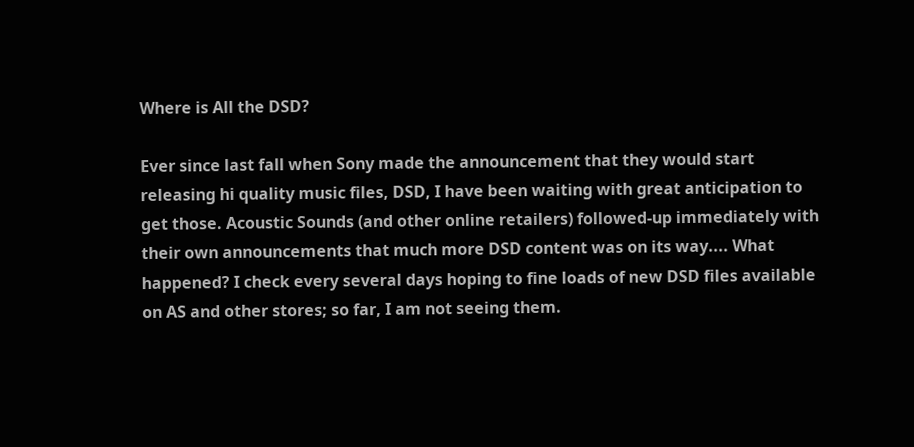Where is All the DSD?

Ever since last fall when Sony made the announcement that they would start releasing hi quality music files, DSD, I have been waiting with great anticipation to get those. Acoustic Sounds (and other online retailers) followed-up immediately with their own announcements that much more DSD content was on its way.... What happened? I check every several days hoping to fine loads of new DSD files available on AS and other stores; so far, I am not seeing them.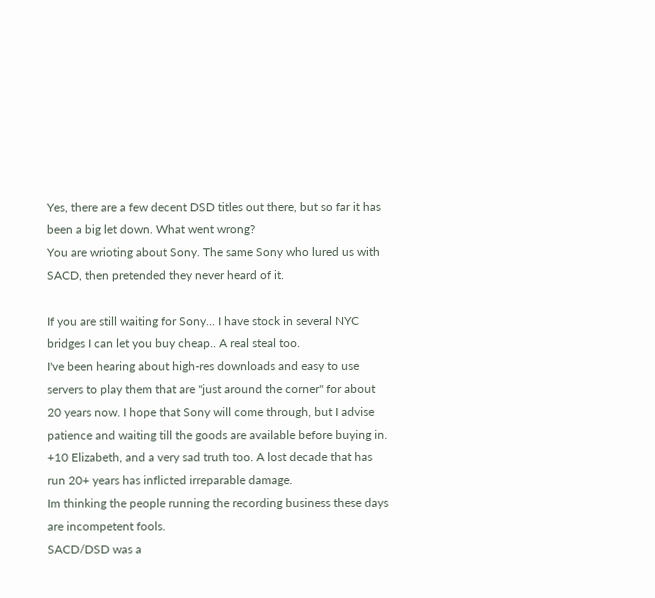Yes, there are a few decent DSD titles out there, but so far it has been a big let down. What went wrong?
You are wrioting about Sony. The same Sony who lured us with SACD, then pretended they never heard of it.

If you are still waiting for Sony... I have stock in several NYC bridges I can let you buy cheap.. A real steal too.
I've been hearing about high-res downloads and easy to use servers to play them that are "just around the corner" for about 20 years now. I hope that Sony will come through, but I advise patience and waiting till the goods are available before buying in.
+10 Elizabeth, and a very sad truth too. A lost decade that has run 20+ years has inflicted irreparable damage.
Im thinking the people running the recording business these days are incompetent fools.
SACD/DSD was a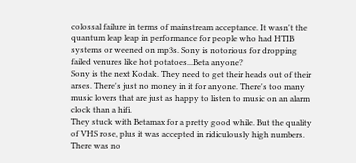colossal failure in terms of mainstream acceptance. It wasn't the quantum leap leap in performance for people who had HTIB systems or weened on mp3s. Sony is notorious for dropping failed venures like hot potatoes...Beta anyone?
Sony is the next Kodak. They need to get their heads out of their arses. There's just no money in it for anyone. There's too many music lovers that are just as happy to listen to music on an alarm clock than a hifi.
They stuck with Betamax for a pretty good while. But the quality of VHS rose, plus it was accepted in ridiculously high numbers. There was no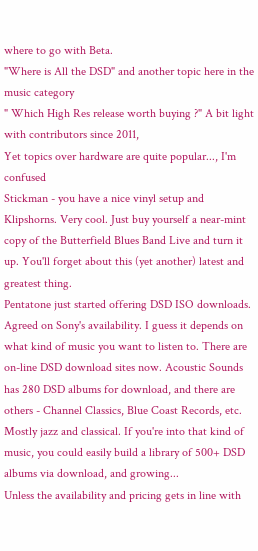where to go with Beta.
"Where is All the DSD" and another topic here in the music category
" Which High Res release worth buying ?" A bit light with contributors since 2011,
Yet topics over hardware are quite popular..., I'm confused
Stickman - you have a nice vinyl setup and Klipshorns. Very cool. Just buy yourself a near-mint copy of the Butterfield Blues Band Live and turn it up. You'll forget about this (yet another) latest and greatest thing.
Pentatone just started offering DSD ISO downloads.
Agreed on Sony's availability. I guess it depends on what kind of music you want to listen to. There are on-line DSD download sites now. Acoustic Sounds has 280 DSD albums for download, and there are others - Channel Classics, Blue Coast Records, etc. Mostly jazz and classical. If you're into that kind of music, you could easily build a library of 500+ DSD albums via download, and growing...
Unless the availability and pricing gets in line with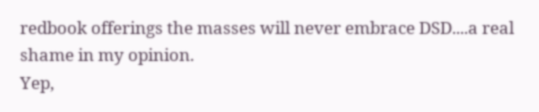redbook offerings the masses will never embrace DSD....a real shame in my opinion.
Yep,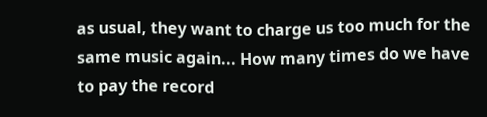as usual, they want to charge us too much for the same music again... How many times do we have to pay the record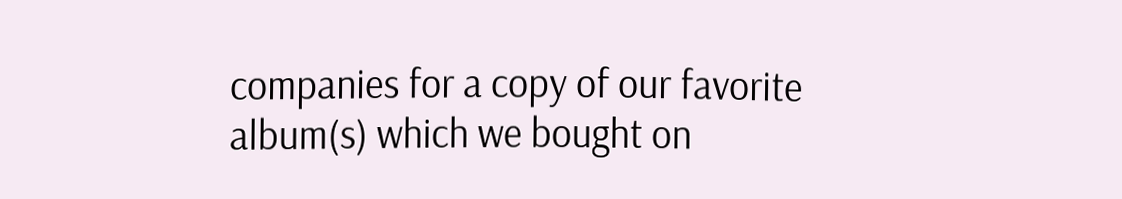companies for a copy of our favorite album(s) which we bought on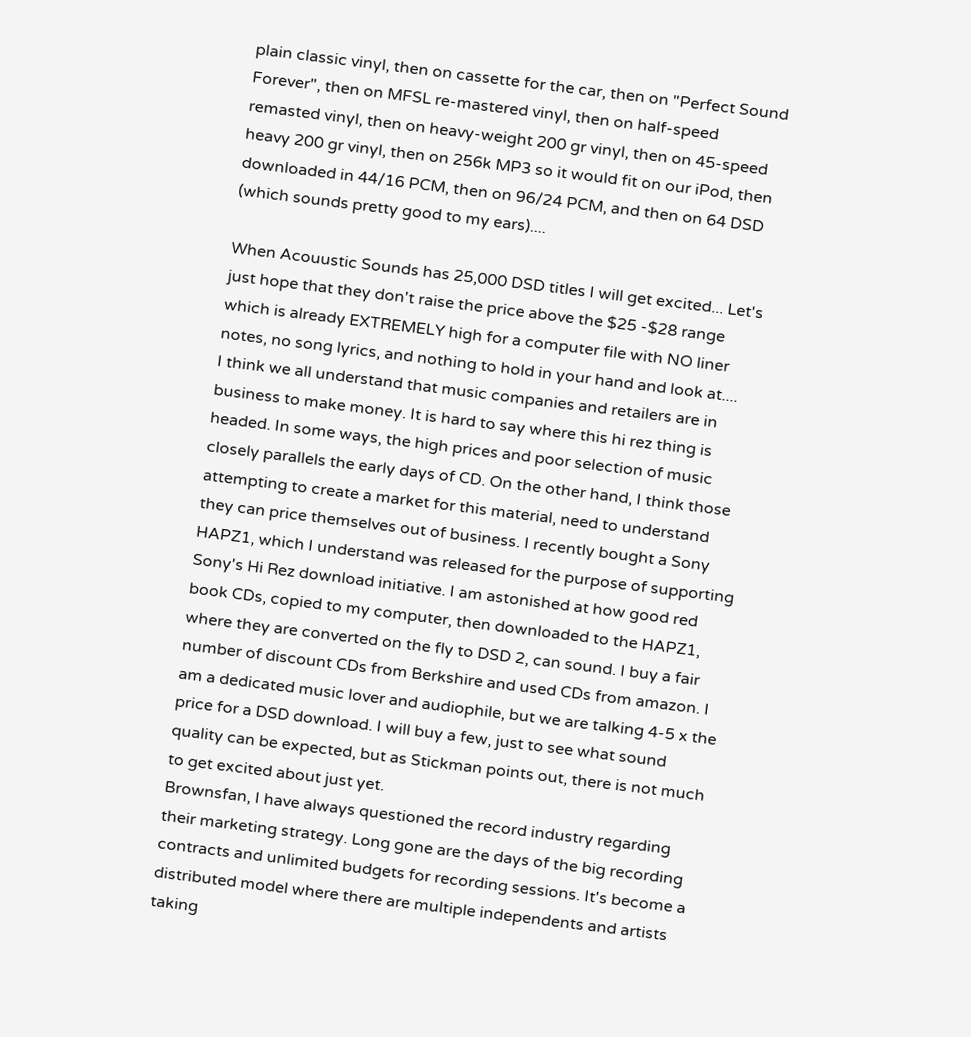plain classic vinyl, then on cassette for the car, then on "Perfect Sound Forever", then on MFSL re-mastered vinyl, then on half-speed remasted vinyl, then on heavy-weight 200 gr vinyl, then on 45-speed heavy 200 gr vinyl, then on 256k MP3 so it would fit on our iPod, then downloaded in 44/16 PCM, then on 96/24 PCM, and then on 64 DSD (which sounds pretty good to my ears)....

When Acouustic Sounds has 25,000 DSD titles I will get excited... Let's just hope that they don't raise the price above the $25 -$28 range which is already EXTREMELY high for a computer file with NO liner notes, no song lyrics, and nothing to hold in your hand and look at....
I think we all understand that music companies and retailers are in business to make money. It is hard to say where this hi rez thing is headed. In some ways, the high prices and poor selection of music closely parallels the early days of CD. On the other hand, I think those attempting to create a market for this material, need to understand they can price themselves out of business. I recently bought a Sony HAPZ1, which I understand was released for the purpose of supporting Sony's Hi Rez download initiative. I am astonished at how good red book CDs, copied to my computer, then downloaded to the HAPZ1, where they are converted on the fly to DSD 2, can sound. I buy a fair number of discount CDs from Berkshire and used CDs from amazon. I am a dedicated music lover and audiophile, but we are talking 4-5 x the price for a DSD download. I will buy a few, just to see what sound quality can be expected, but as Stickman points out, there is not much to get excited about just yet.
Brownsfan, I have always questioned the record industry regarding their marketing strategy. Long gone are the days of the big recording contracts and unlimited budgets for recording sessions. It's become a distributed model where there are multiple independents and artists taking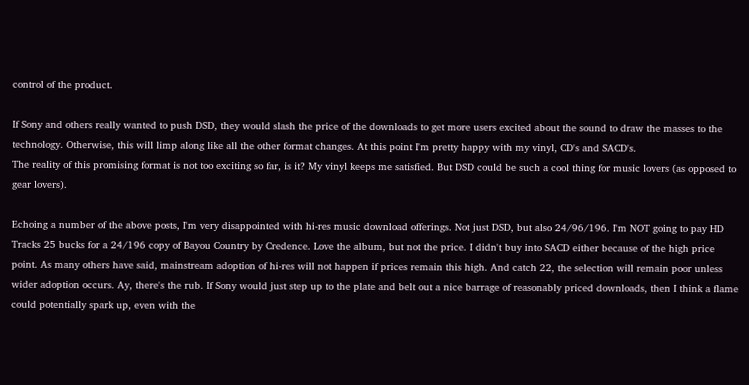control of the product.

If Sony and others really wanted to push DSD, they would slash the price of the downloads to get more users excited about the sound to draw the masses to the technology. Otherwise, this will limp along like all the other format changes. At this point I'm pretty happy with my vinyl, CD's and SACD's.
The reality of this promising format is not too exciting so far, is it? My vinyl keeps me satisfied. But DSD could be such a cool thing for music lovers (as opposed to gear lovers).

Echoing a number of the above posts, I'm very disappointed with hi-res music download offerings. Not just DSD, but also 24/96/196. I'm NOT going to pay HD Tracks 25 bucks for a 24/196 copy of Bayou Country by Credence. Love the album, but not the price. I didn't buy into SACD either because of the high price point. As many others have said, mainstream adoption of hi-res will not happen if prices remain this high. And catch 22, the selection will remain poor unless wider adoption occurs. Ay, there's the rub. If Sony would just step up to the plate and belt out a nice barrage of reasonably priced downloads, then I think a flame could potentially spark up, even with the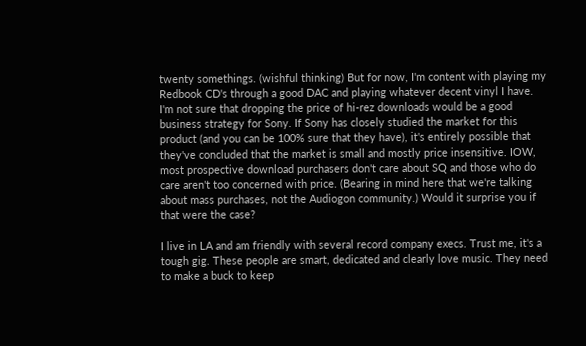twenty somethings. (wishful thinking) But for now, I'm content with playing my Redbook CD's through a good DAC and playing whatever decent vinyl I have.
I'm not sure that dropping the price of hi-rez downloads would be a good business strategy for Sony. If Sony has closely studied the market for this product (and you can be 100% sure that they have), it's entirely possible that they've concluded that the market is small and mostly price insensitive. IOW, most prospective download purchasers don't care about SQ and those who do care aren't too concerned with price. (Bearing in mind here that we're talking about mass purchases, not the Audiogon community.) Would it surprise you if that were the case?

I live in LA and am friendly with several record company execs. Trust me, it's a tough gig. These people are smart, dedicated and clearly love music. They need to make a buck to keep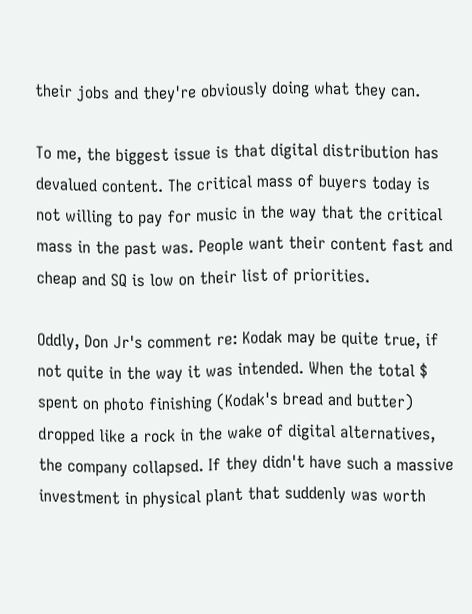their jobs and they're obviously doing what they can.

To me, the biggest issue is that digital distribution has devalued content. The critical mass of buyers today is not willing to pay for music in the way that the critical mass in the past was. People want their content fast and cheap and SQ is low on their list of priorities.

Oddly, Don Jr's comment re: Kodak may be quite true, if not quite in the way it was intended. When the total $ spent on photo finishing (Kodak's bread and butter) dropped like a rock in the wake of digital alternatives, the company collapsed. If they didn't have such a massive investment in physical plant that suddenly was worth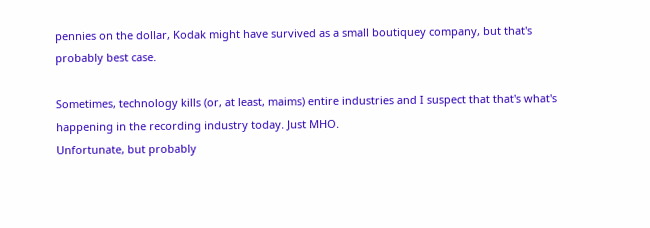pennies on the dollar, Kodak might have survived as a small boutiquey company, but that's probably best case.

Sometimes, technology kills (or, at least, maims) entire industries and I suspect that that's what's happening in the recording industry today. Just MHO.
Unfortunate, but probably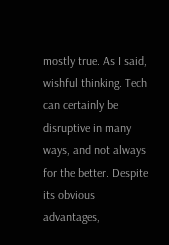mostly true. As I said, wishful thinking. Tech can certainly be disruptive in many ways, and not always for the better. Despite its obvious advantages,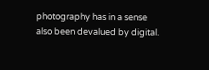photography has in a sense also been devalued by digital.